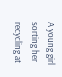A young girl sorting her recycling at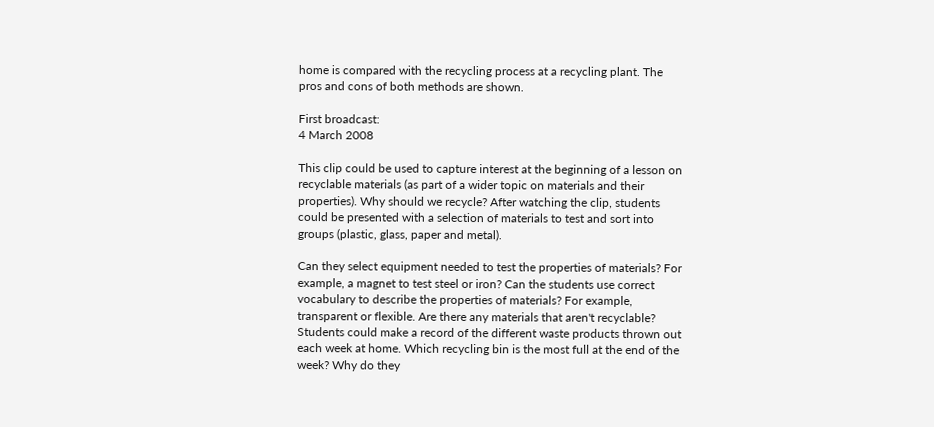home is compared with the recycling process at a recycling plant. The pros and cons of both methods are shown.

First broadcast:
4 March 2008

This clip could be used to capture interest at the beginning of a lesson on recyclable materials (as part of a wider topic on materials and their properties). Why should we recycle? After watching the clip, students could be presented with a selection of materials to test and sort into groups (plastic, glass, paper and metal).

Can they select equipment needed to test the properties of materials? For example, a magnet to test steel or iron? Can the students use correct vocabulary to describe the properties of materials? For example, transparent or flexible. Are there any materials that aren't recyclable? Students could make a record of the different waste products thrown out each week at home. Which recycling bin is the most full at the end of the week? Why do they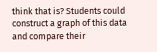think that is? Students could construct a graph of this data and compare their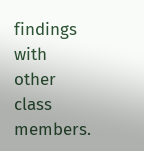findings with other class members.